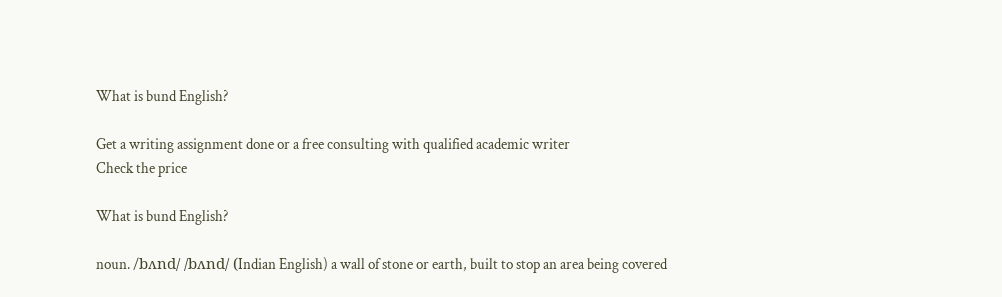What is bund English?

Get a writing assignment done or a free consulting with qualified academic writer
Check the price

What is bund English?

noun. /bʌnd/ /bʌnd/ (Indian English) a wall of stone or earth, built to stop an area being covered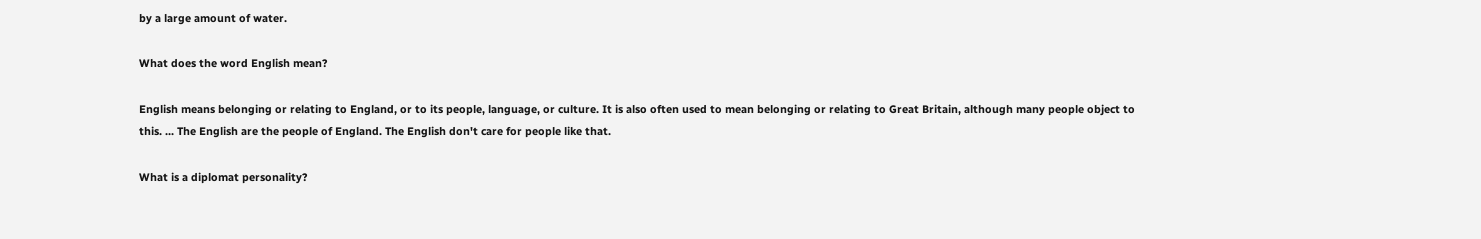by a large amount of water.

What does the word English mean?

English means belonging or relating to England, or to its people, language, or culture. It is also often used to mean belonging or relating to Great Britain, although many people object to this. ... The English are the people of England. The English don't care for people like that.

What is a diplomat personality?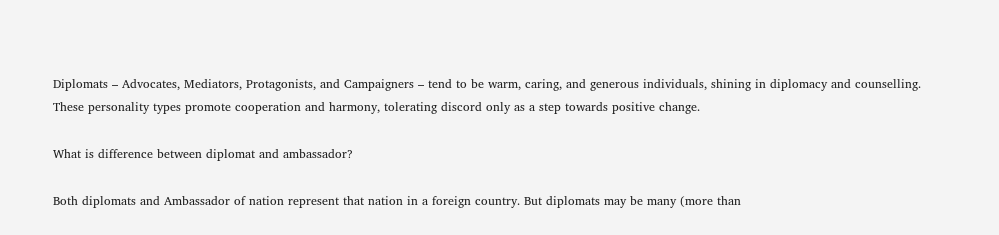Diplomats – Advocates, Mediators, Protagonists, and Campaigners – tend to be warm, caring, and generous individuals, shining in diplomacy and counselling. These personality types promote cooperation and harmony, tolerating discord only as a step towards positive change.

What is difference between diplomat and ambassador?

Both diplomats and Ambassador of nation represent that nation in a foreign country. But diplomats may be many (more than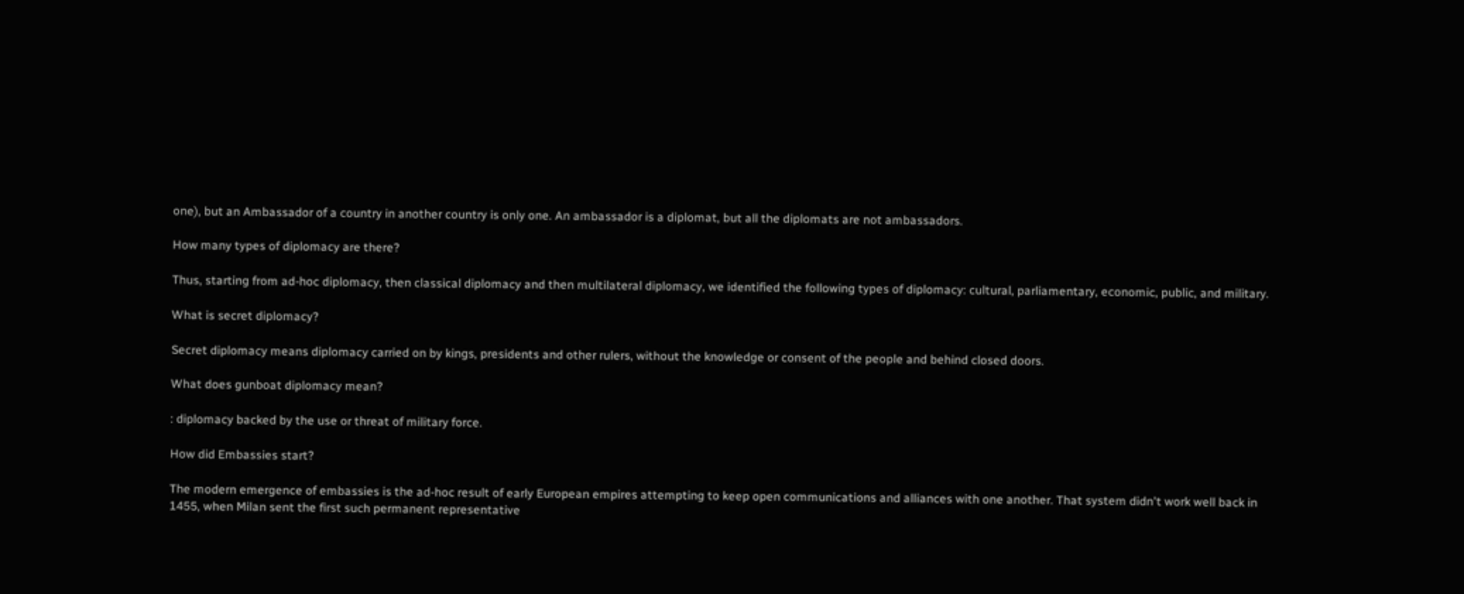one), but an Ambassador of a country in another country is only one. An ambassador is a diplomat, but all the diplomats are not ambassadors.

How many types of diplomacy are there?

Thus, starting from ad-hoc diplomacy, then classical diplomacy and then multilateral diplomacy, we identified the following types of diplomacy: cultural, parliamentary, economic, public, and military.

What is secret diplomacy?

Secret diplomacy means diplomacy carried on by kings, presidents and other rulers, without the knowledge or consent of the people and behind closed doors.

What does gunboat diplomacy mean?

: diplomacy backed by the use or threat of military force.

How did Embassies start?

The modern emergence of embassies is the ad-hoc result of early European empires attempting to keep open communications and alliances with one another. That system didn't work well back in 1455, when Milan sent the first such permanent representative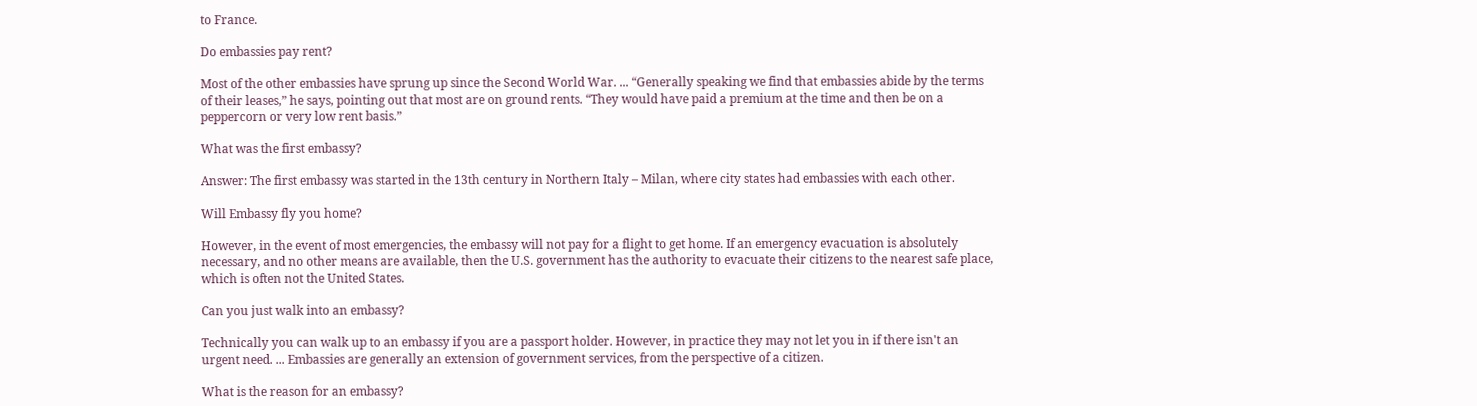to France.

Do embassies pay rent?

Most of the other embassies have sprung up since the Second World War. ... “Generally speaking we find that embassies abide by the terms of their leases,” he says, pointing out that most are on ground rents. “They would have paid a premium at the time and then be on a peppercorn or very low rent basis.”

What was the first embassy?

Answer: The first embassy was started in the 13th century in Northern Italy – Milan, where city states had embassies with each other.

Will Embassy fly you home?

However, in the event of most emergencies, the embassy will not pay for a flight to get home. If an emergency evacuation is absolutely necessary, and no other means are available, then the U.S. government has the authority to evacuate their citizens to the nearest safe place, which is often not the United States.

Can you just walk into an embassy?

Technically you can walk up to an embassy if you are a passport holder. However, in practice they may not let you in if there isn't an urgent need. ... Embassies are generally an extension of government services, from the perspective of a citizen.

What is the reason for an embassy?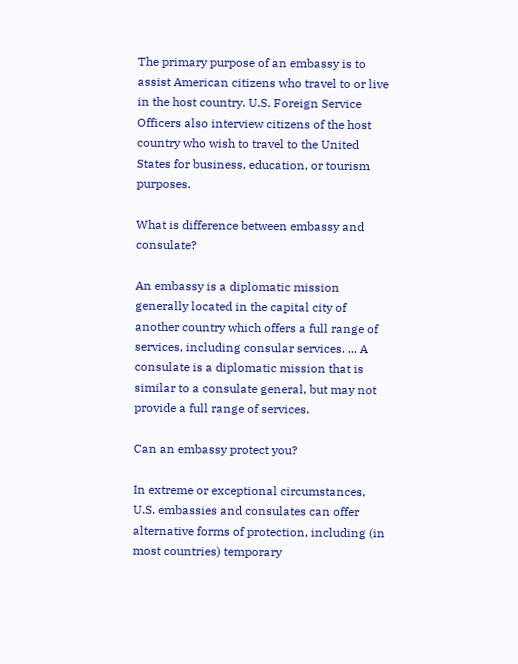The primary purpose of an embassy is to assist American citizens who travel to or live in the host country. U.S. Foreign Service Officers also interview citizens of the host country who wish to travel to the United States for business, education, or tourism purposes.

What is difference between embassy and consulate?

An embassy is a diplomatic mission generally located in the capital city of another country which offers a full range of services, including consular services. ... A consulate is a diplomatic mission that is similar to a consulate general, but may not provide a full range of services.

Can an embassy protect you?

In extreme or exceptional circumstances, U.S. embassies and consulates can offer alternative forms of protection, including (in most countries) temporary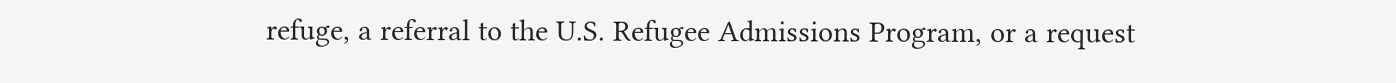refuge, a referral to the U.S. Refugee Admissions Program, or a request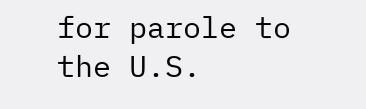for parole to the U.S.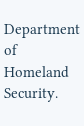Department of Homeland Security.